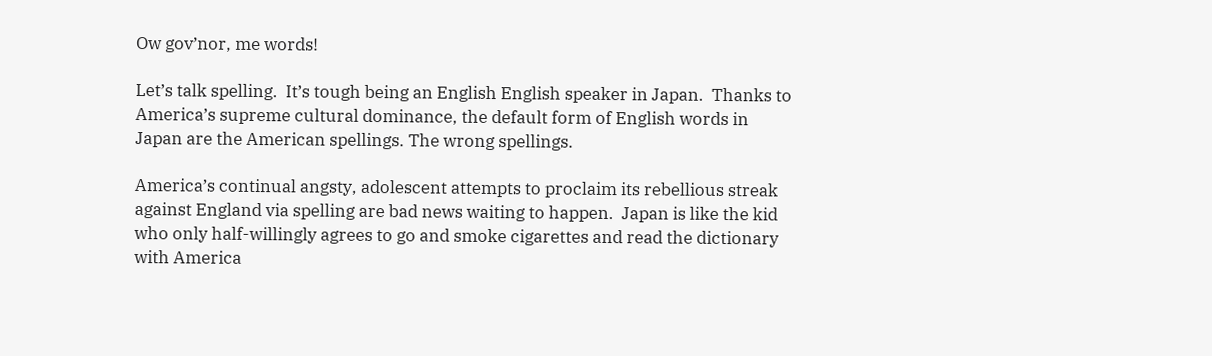Ow gov’nor, me words!

Let’s talk spelling.  It’s tough being an English English speaker in Japan.  Thanks to America’s supreme cultural dominance, the default form of English words in Japan are the American spellings. The wrong spellings.

America’s continual angsty, adolescent attempts to proclaim its rebellious streak against England via spelling are bad news waiting to happen.  Japan is like the kid who only half-willingly agrees to go and smoke cigarettes and read the dictionary with America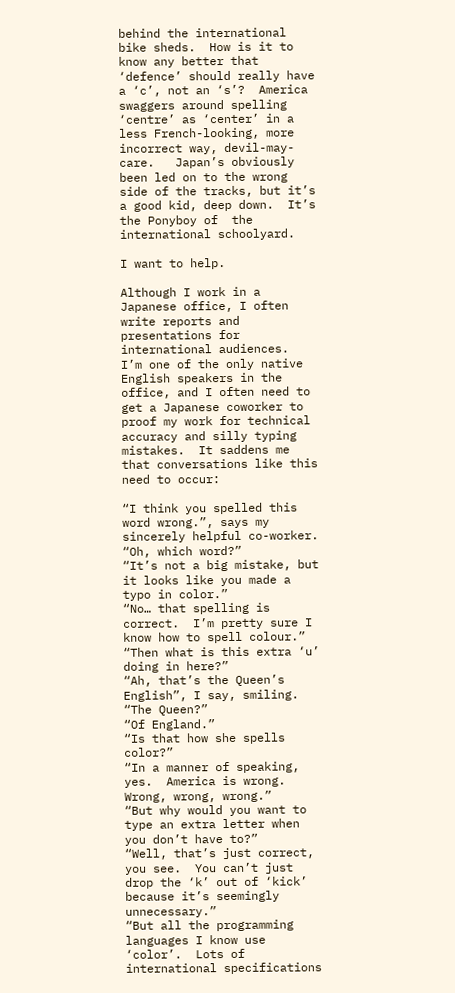behind the international bike sheds.  How is it to know any better that ‘defence’ should really have a ‘c’, not an ‘s’?  America swaggers around spelling ‘centre’ as ‘center’ in a less French-looking, more incorrect way, devil-may-care.   Japan’s obviously been led on to the wrong side of the tracks, but it’s a good kid, deep down.  It’s the Ponyboy of  the international schoolyard.

I want to help.

Although I work in a Japanese office, I often write reports and presentations for international audiences.  I’m one of the only native English speakers in the office, and I often need to get a Japanese coworker to proof my work for technical accuracy and silly typing mistakes.  It saddens me that conversations like this need to occur:

“I think you spelled this word wrong.”, says my sincerely helpful co-worker.
“Oh, which word?”
“It’s not a big mistake, but it looks like you made a typo in color.”
“No… that spelling is correct.  I’m pretty sure I know how to spell colour.”
“Then what is this extra ‘u’ doing in here?”
“Ah, that’s the Queen’s English”, I say, smiling.
“The Queen?”
“Of England.”
“Is that how she spells color?”
“In a manner of speaking, yes.  America is wrong.  Wrong, wrong, wrong.”
“But why would you want to type an extra letter when you don’t have to?”
“Well, that’s just correct, you see.  You can’t just drop the ‘k’ out of ‘kick’ because it’s seemingly unnecessary.”
“But all the programming languages I know use ‘color’.  Lots of international specifications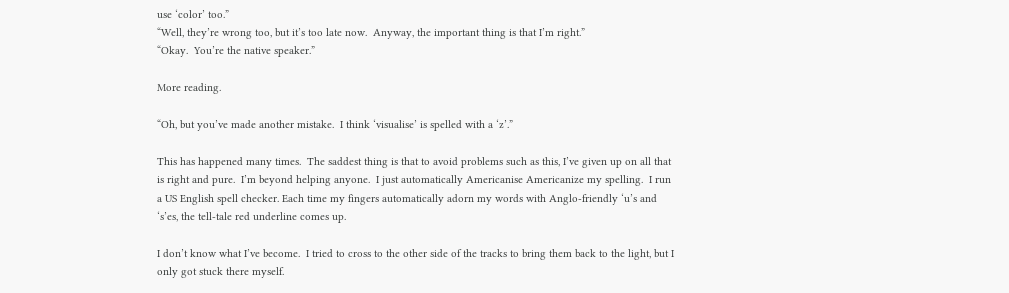use ‘color’ too.”
“Well, they’re wrong too, but it’s too late now.  Anyway, the important thing is that I’m right.”
“Okay.  You’re the native speaker.”

More reading.

“Oh, but you’ve made another mistake.  I think ‘visualise’ is spelled with a ‘z’.”

This has happened many times.  The saddest thing is that to avoid problems such as this, I’ve given up on all that is right and pure.  I’m beyond helping anyone.  I just automatically Americanise Americanize my spelling.  I run a US English spell checker. Each time my fingers automatically adorn my words with Anglo-friendly ‘u’s and ‘s’es, the tell-tale red underline comes up.

I don’t know what I’ve become.  I tried to cross to the other side of the tracks to bring them back to the light, but I only got stuck there myself.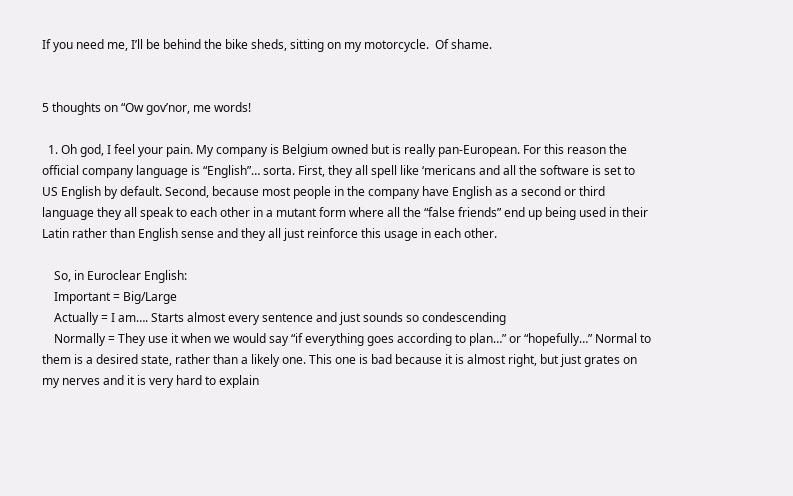If you need me, I’ll be behind the bike sheds, sitting on my motorcycle.  Of shame.


5 thoughts on “Ow gov’nor, me words!

  1. Oh god, I feel your pain. My company is Belgium owned but is really pan-European. For this reason the official company language is “English”… sorta. First, they all spell like ‘mericans and all the software is set to US English by default. Second, because most people in the company have English as a second or third language they all speak to each other in a mutant form where all the “false friends” end up being used in their Latin rather than English sense and they all just reinforce this usage in each other.

    So, in Euroclear English:
    Important = Big/Large
    Actually = I am…. Starts almost every sentence and just sounds so condescending
    Normally = They use it when we would say “if everything goes according to plan…” or “hopefully…” Normal to them is a desired state, rather than a likely one. This one is bad because it is almost right, but just grates on my nerves and it is very hard to explain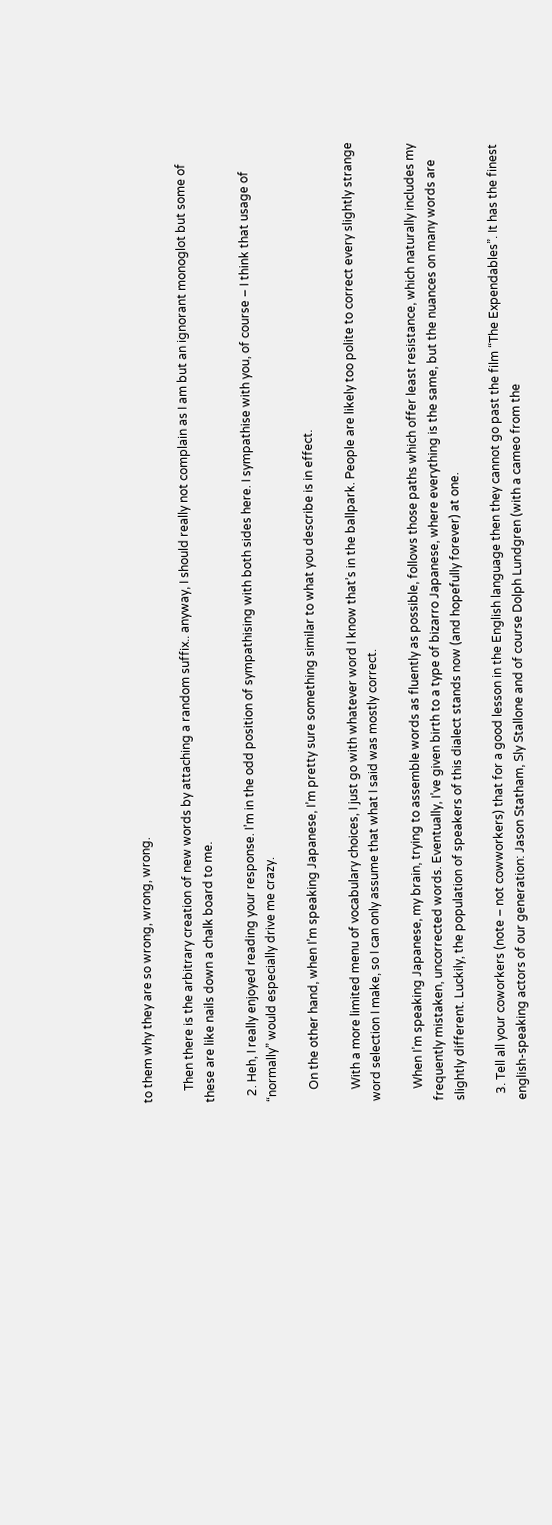to them why they are so wrong, wrong, wrong.

    Then there is the arbitrary creation of new words by attaching a random suffix.. anyway, I should really not complain as I am but an ignorant monoglot but some of these are like nails down a chalk board to me.

  2. Heh, I really enjoyed reading your response. I’m in the odd position of sympathising with both sides here. I sympathise with you, of course – I think that usage of “normally” would especially drive me crazy.

    On the other hand, when I’m speaking Japanese, I’m pretty sure something similar to what you describe is in effect.

    With a more limited menu of vocabulary choices, I just go with whatever word I know that’s in the ballpark. People are likely too polite to correct every slightly strange word selection I make, so I can only assume that what I said was mostly correct.

    When I’m speaking Japanese, my brain, trying to assemble words as fluently as possible, follows those paths which offer least resistance, which naturally includes my frequently mistaken, uncorrected words. Eventually, I’ve given birth to a type of bizarro Japanese, where everything is the same, but the nuances on many words are slightly different. Luckily, the population of speakers of this dialect stands now (and hopefully forever) at one.

  3. Tell all your coworkers (note – not cowworkers) that for a good lesson in the English language then they cannot go past the film “The Expendables”. It has the finest english-speaking actors of our generation: Jason Statham, Sly Stallone and of course Dolph Lundgren (with a cameo from the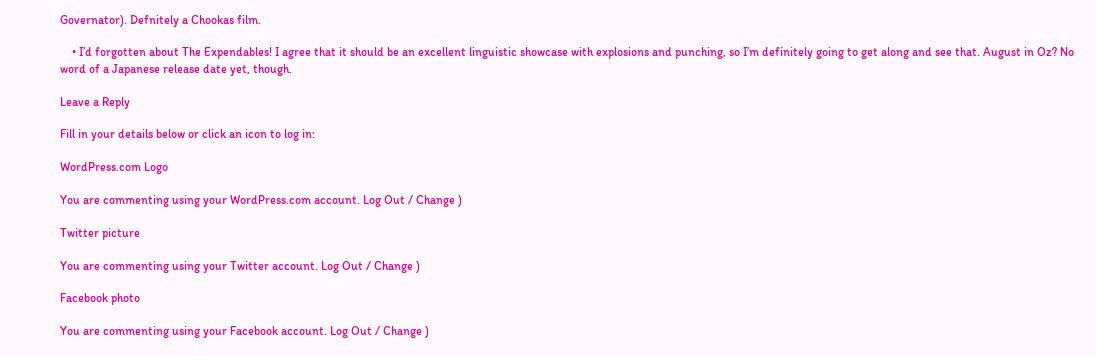Governator). Defnitely a Chookas film.

    • I’d forgotten about The Expendables! I agree that it should be an excellent linguistic showcase with explosions and punching, so I’m definitely going to get along and see that. August in Oz? No word of a Japanese release date yet, though.

Leave a Reply

Fill in your details below or click an icon to log in:

WordPress.com Logo

You are commenting using your WordPress.com account. Log Out / Change )

Twitter picture

You are commenting using your Twitter account. Log Out / Change )

Facebook photo

You are commenting using your Facebook account. Log Out / Change )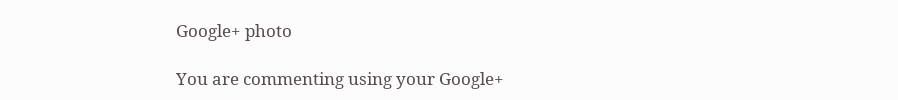Google+ photo

You are commenting using your Google+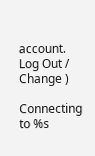account. Log Out / Change )

Connecting to %s